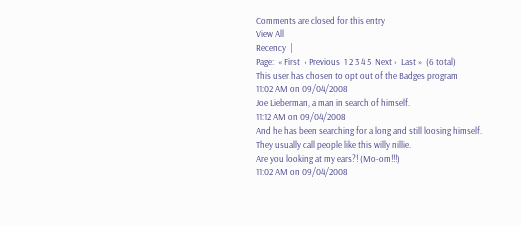Comments are closed for this entry
View All
Recency  |
Page:  « First  ‹ Previous  1 2 3 4 5  Next ›  Last »  (6 total)
This user has chosen to opt out of the Badges program
11:02 AM on 09/04/2008
Joe Lieberman, a man in search of himself.
11:12 AM on 09/04/2008
And he has been searching for a long and still loosing himself. They usually call people like this willy nillie.
Are you looking at my ears?! (Mo-om!!!)
11:02 AM on 09/04/2008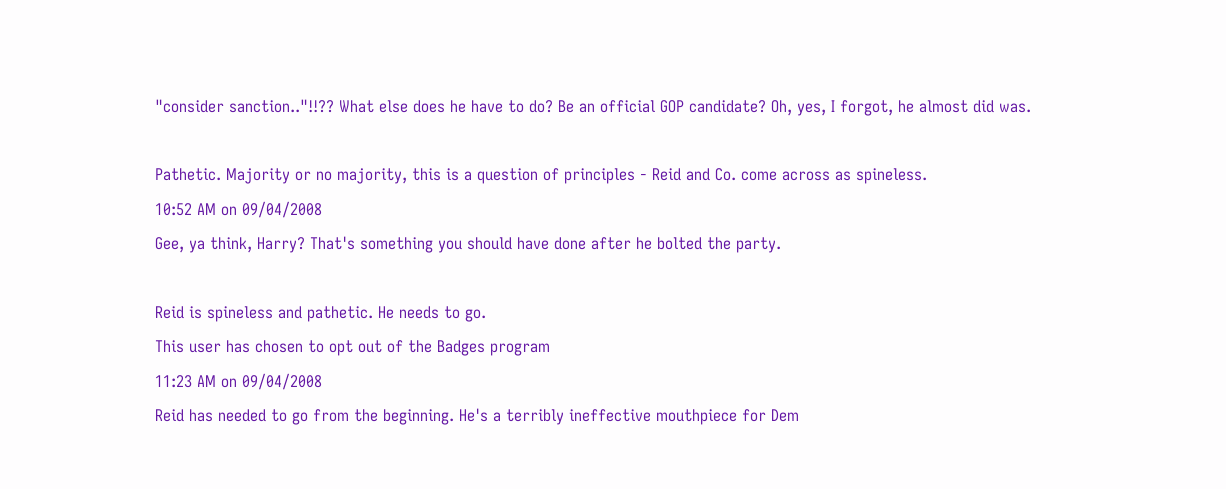"consider sanction.."!!?? What else does he have to do? Be an official GOP candidate? Oh, yes, I forgot, he almost did was.

Pathetic. Majority or no majority, this is a question of principles - Reid and Co. come across as spineless.
10:52 AM on 09/04/2008
Gee, ya think, Harry? That's something you should have done after he bolted the party.

Reid is spineless and pathetic. He needs to go.
This user has chosen to opt out of the Badges program
11:23 AM on 09/04/2008
Reid has needed to go from the beginning. He's a terribly ineffective mouthpiece for Dem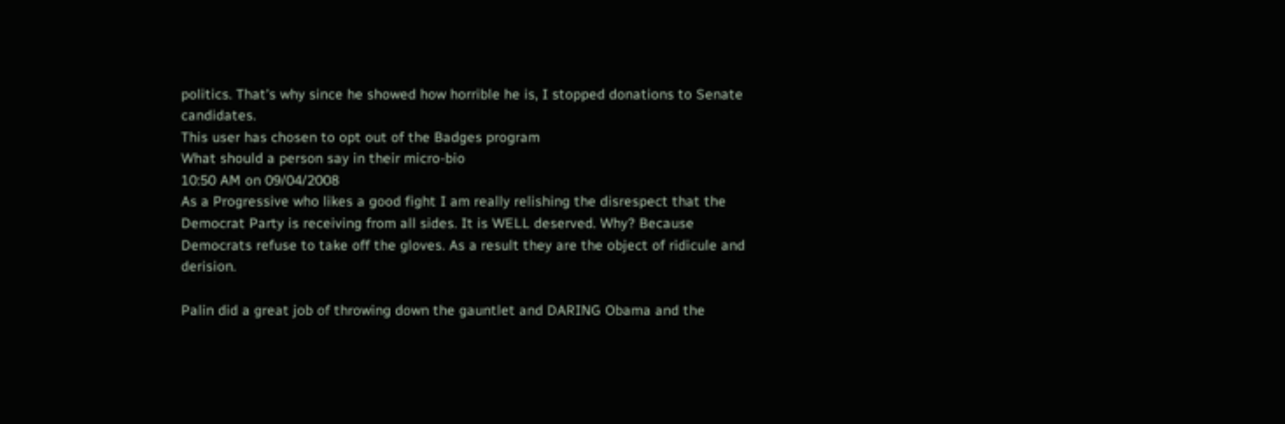politics. That's why since he showed how horrible he is, I stopped donations to Senate candidates.
This user has chosen to opt out of the Badges program
What should a person say in their micro-bio
10:50 AM on 09/04/2008
As a Progressive who likes a good fight I am really relishing the disrespect that the Democrat Party is receiving from all sides. It is WELL deserved. Why? Because Democrats refuse to take off the gloves. As a result they are the object of ridicule and derision.

Palin did a great job of throwing down the gauntlet and DARING Obama and the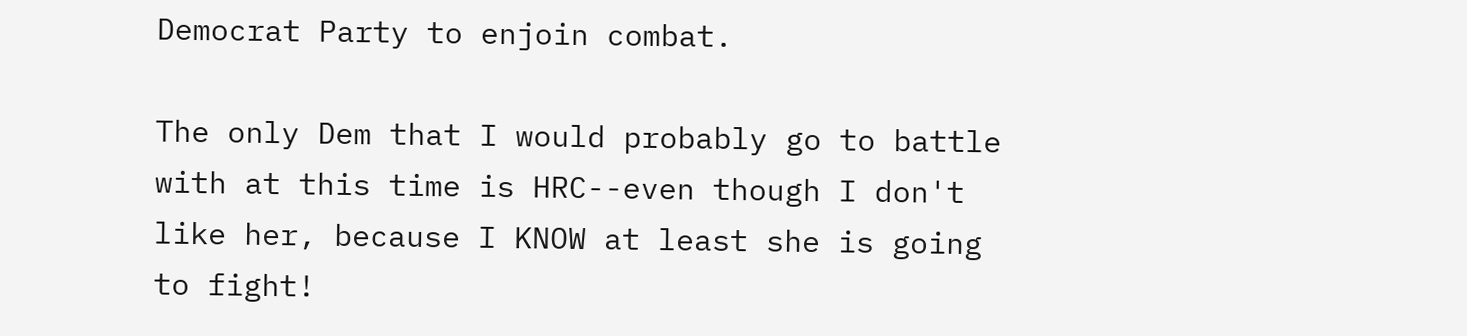Democrat Party to enjoin combat.

The only Dem that I would probably go to battle with at this time is HRC--even though I don't like her, because I KNOW at least she is going to fight!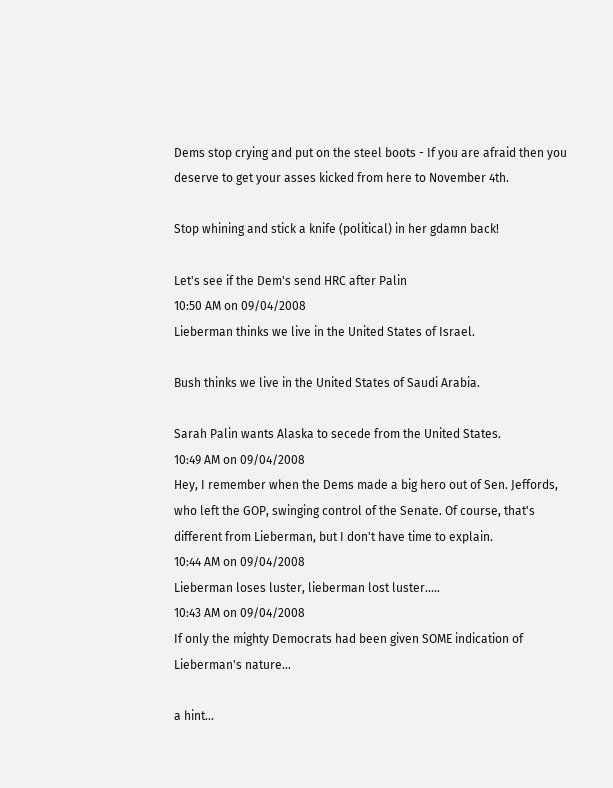Dems stop crying and put on the steel boots - If you are afraid then you deserve to get your asses kicked from here to November 4th.

Stop whining and stick a knife (political) in her gdamn back!

Let's see if the Dem's send HRC after Palin
10:50 AM on 09/04/2008
Lieberman thinks we live in the United States of Israel.

Bush thinks we live in the United States of Saudi Arabia.

Sarah Palin wants Alaska to secede from the United States.
10:49 AM on 09/04/2008
Hey, I remember when the Dems made a big hero out of Sen. Jeffords, who left the GOP, swinging control of the Senate. Of course, that's different from Lieberman, but I don't have time to explain.
10:44 AM on 09/04/2008
Lieberman loses luster, lieberman lost luster.....
10:43 AM on 09/04/2008
If only the mighty Democrats had been given SOME indication of Lieberman's nature...

a hint...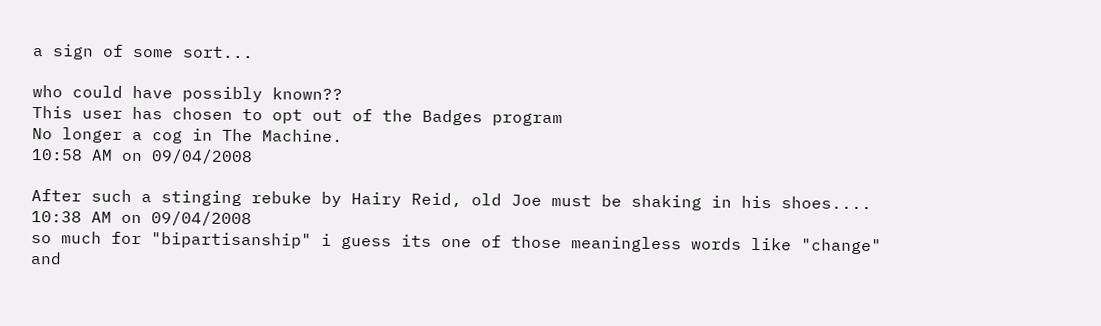a sign of some sort...

who could have possibly known??
This user has chosen to opt out of the Badges program
No longer a cog in The Machine.
10:58 AM on 09/04/2008

After such a stinging rebuke by Hairy Reid, old Joe must be shaking in his shoes....
10:38 AM on 09/04/2008
so much for "bipartisanship" i guess its one of those meaningless words like "change" and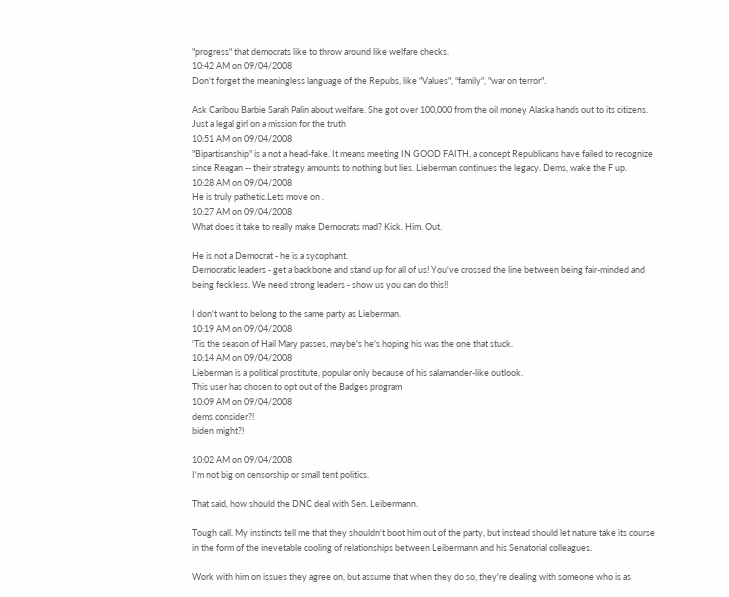"progress" that democrats like to throw around like welfare checks.
10:42 AM on 09/04/2008
Don't forget the meaningless language of the Repubs, like "Values", "family", "war on terror".

Ask Caribou Barbie Sarah Palin about welfare. She got over 100,000 from the oil money Alaska hands out to its citizens.
Just a legal girl on a mission for the truth
10:51 AM on 09/04/2008
"Bipartisanship" is a not a head-fake. It means meeting IN GOOD FAITH, a concept Republicans have failed to recognize since Reagan -- their strategy amounts to nothing but lies. Lieberman continues the legacy. Dems, wake the F up.
10:28 AM on 09/04/2008
He is truly pathetic.Lets move on .
10:27 AM on 09/04/2008
What does it take to really make Democrats mad? Kick. Him. Out.

He is not a Democrat - he is a sycophant.
Democratic leaders - get a backbone and stand up for all of us! You've crossed the line between being fair-minded and being feckless. We need strong leaders - show us you can do this!!

I don't want to belong to the same party as Lieberman.
10:19 AM on 09/04/2008
'Tis the season of Hail Mary passes, maybe's he's hoping his was the one that stuck.
10:14 AM on 09/04/2008
Lieberman is a political prostitute, popular only because of his salamander-like outlook.
This user has chosen to opt out of the Badges program
10:09 AM on 09/04/2008
dems consider?!
biden might?!

10:02 AM on 09/04/2008
I'm not big on censorship or small tent politics.

That said, how should the DNC deal with Sen. Leibermann.

Tough call. My instincts tell me that they shouldn't boot him out of the party, but instead should let nature take its course in the form of the inevetable cooling of relationships between Leibermann and his Senatorial colleagues.

Work with him on issues they agree on, but assume that when they do so, they're dealing with someone who is as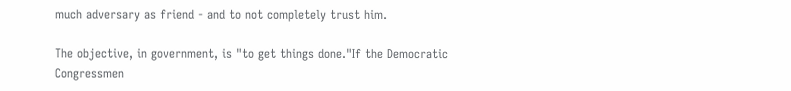much adversary as friend - and to not completely trust him.

The objective, in government, is "to get things done."If the Democratic Congressmen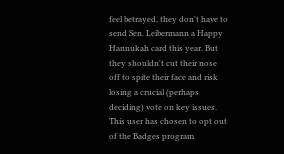feel betrayed, they don't have to send Sen. Leibermann a Happy Hannukah card this year. But they shouldn't cut their nose off to spite their face and risk losing a crucial (perhaps deciding) vote on key issues.
This user has chosen to opt out of the Badges program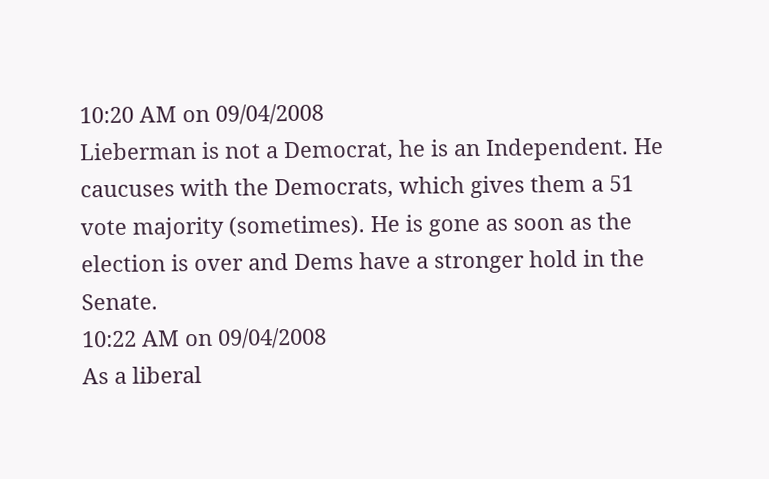10:20 AM on 09/04/2008
Lieberman is not a Democrat, he is an Independent. He caucuses with the Democrats, which gives them a 51 vote majority (sometimes). He is gone as soon as the election is over and Dems have a stronger hold in the Senate.
10:22 AM on 09/04/2008
As a liberal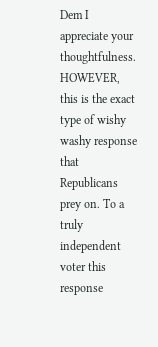Dem I appreciate your thoughtfulness. HOWEVER, this is the exact type of wishy washy response that Republicans prey on. To a truly independent voter this response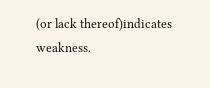(or lack thereof)indicates weakness.